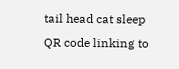tail head cat sleep
QR code linking to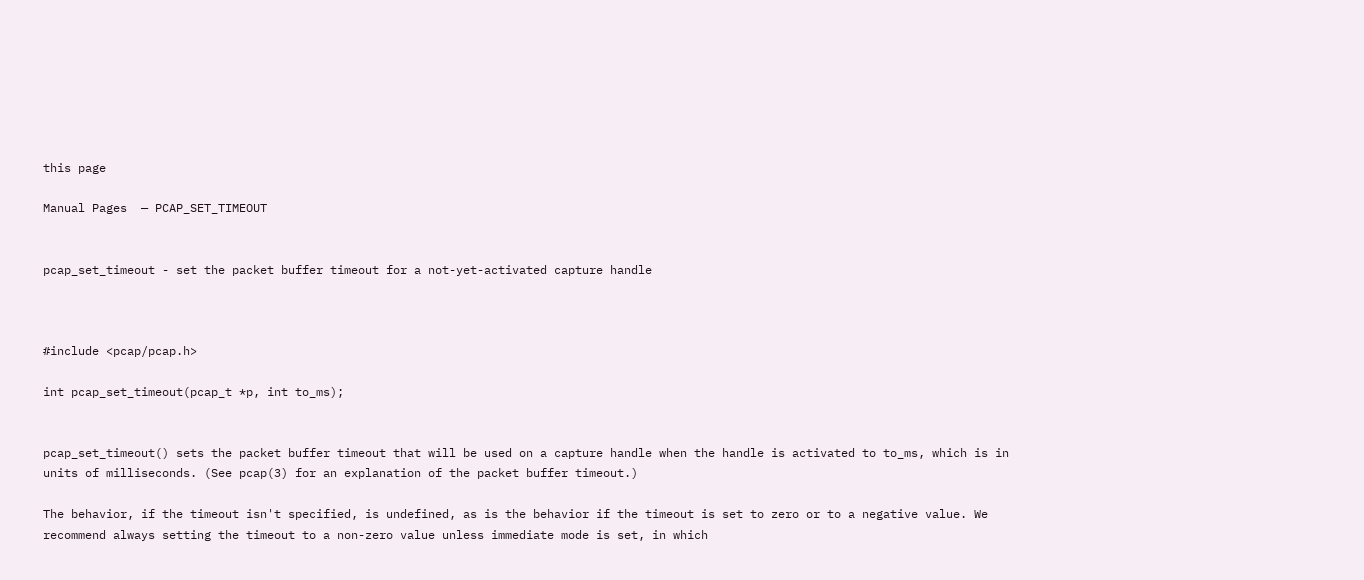this page

Manual Pages  — PCAP_SET_TIMEOUT


pcap_set_timeout - set the packet buffer timeout for a not-yet-activated capture handle



#include <pcap/pcap.h>

int pcap_set_timeout(pcap_t *p, int to_ms);


pcap_set_timeout() sets the packet buffer timeout that will be used on a capture handle when the handle is activated to to_ms, which is in units of milliseconds. (See pcap(3) for an explanation of the packet buffer timeout.)

The behavior, if the timeout isn't specified, is undefined, as is the behavior if the timeout is set to zero or to a negative value. We recommend always setting the timeout to a non-zero value unless immediate mode is set, in which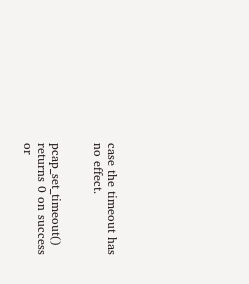case the timeout has no effect.


pcap_set_timeout() returns 0 on success or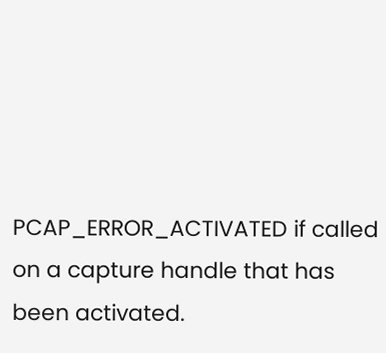PCAP_ERROR_ACTIVATED if called on a capture handle that has been activated.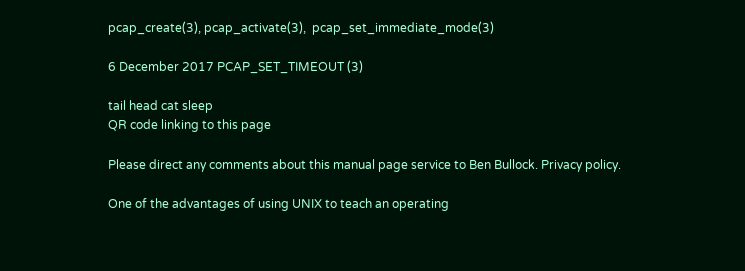pcap_create(3), pcap_activate(3),  pcap_set_immediate_mode(3)

6 December 2017 PCAP_SET_TIMEOUT (3)

tail head cat sleep
QR code linking to this page

Please direct any comments about this manual page service to Ben Bullock. Privacy policy.

One of the advantages of using UNIX to teach an operating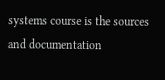systems course is the sources and documentation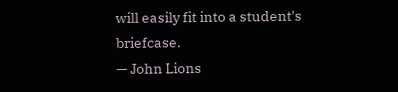will easily fit into a student's briefcase.
— John Lions